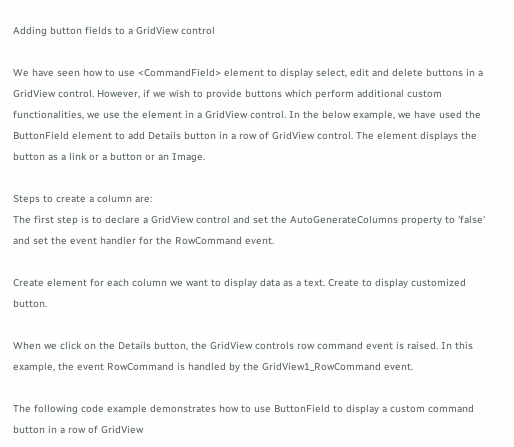Adding button fields to a GridView control

We have seen how to use <CommandField> element to display select, edit and delete buttons in a GridView control. However, if we wish to provide buttons which perform additional custom functionalities, we use the element in a GridView control. In the below example, we have used the ButtonField element to add Details button in a row of GridView control. The element displays the button as a link or a button or an Image.

Steps to create a column are:
The first step is to declare a GridView control and set the AutoGenerateColumns property to 'false' and set the event handler for the RowCommand event.

Create element for each column we want to display data as a text. Create to display customized button.

When we click on the Details button, the GridView controls row command event is raised. In this example, the event RowCommand is handled by the GridView1_RowCommand event.

The following code example demonstrates how to use ButtonField to display a custom command button in a row of GridView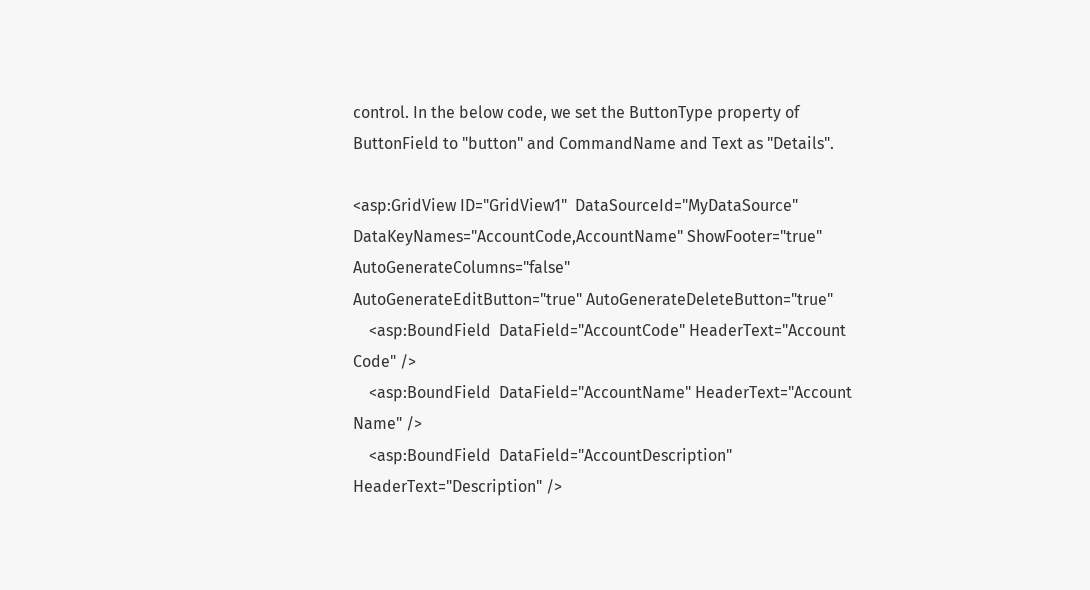control. In the below code, we set the ButtonType property of ButtonField to "button" and CommandName and Text as "Details".

<asp:GridView ID="GridView1"  DataSourceId="MyDataSource"
DataKeyNames="AccountCode,AccountName" ShowFooter="true" AutoGenerateColumns="false"
AutoGenerateEditButton="true" AutoGenerateDeleteButton="true"
    <asp:BoundField  DataField="AccountCode" HeaderText="Account Code" />
    <asp:BoundField  DataField="AccountName" HeaderText="Account Name" />
    <asp:BoundField  DataField="AccountDescription" HeaderText="Description" />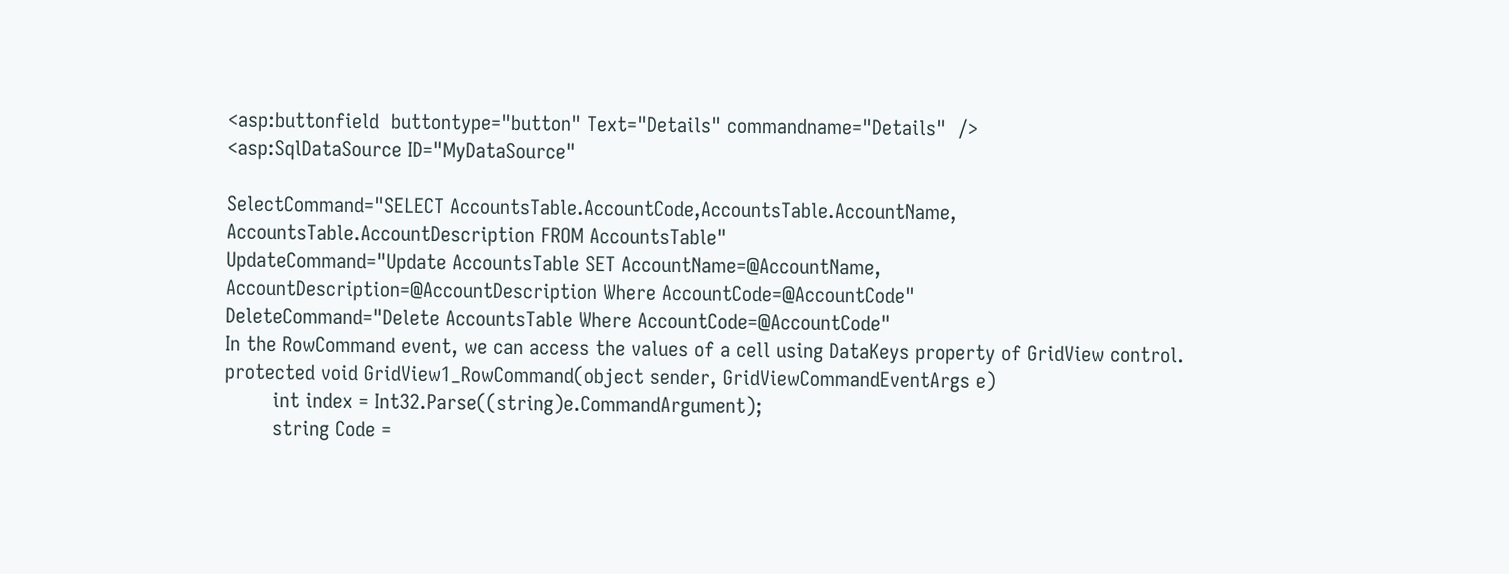<asp:buttonfield  buttontype="button" Text="Details" commandname="Details"  />
<asp:SqlDataSource ID="MyDataSource"

SelectCommand="SELECT AccountsTable.AccountCode,AccountsTable.AccountName,
AccountsTable.AccountDescription FROM AccountsTable"
UpdateCommand="Update AccountsTable SET AccountName=@AccountName,
AccountDescription=@AccountDescription Where AccountCode=@AccountCode"
DeleteCommand="Delete AccountsTable Where AccountCode=@AccountCode"
In the RowCommand event, we can access the values of a cell using DataKeys property of GridView control.
protected void GridView1_RowCommand(object sender, GridViewCommandEventArgs e)
        int index = Int32.Parse((string)e.CommandArgument);
        string Code =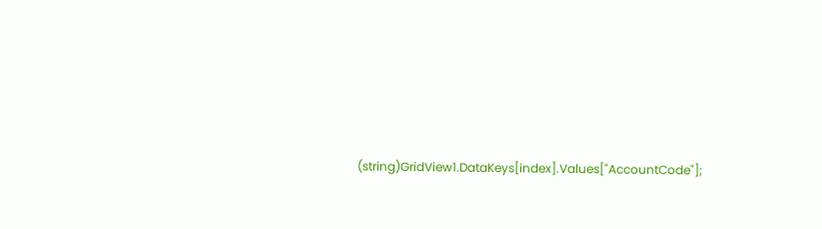(string)GridView1.DataKeys[index].Values["AccountCode"];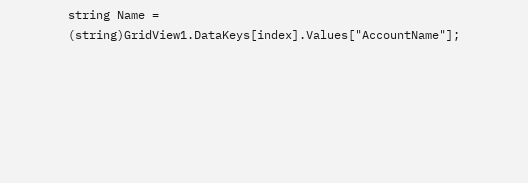string Name = (string)GridView1.DataKeys[index].Values["AccountName"];